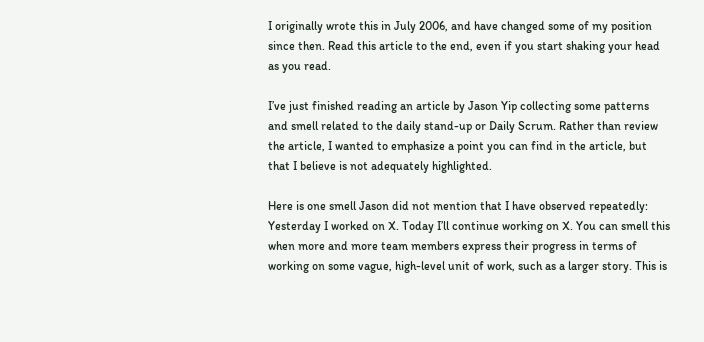I originally wrote this in July 2006, and have changed some of my position since then. Read this article to the end, even if you start shaking your head as you read.

I’ve just finished reading an article by Jason Yip collecting some patterns and smell related to the daily stand-up or Daily Scrum. Rather than review the article, I wanted to emphasize a point you can find in the article, but that I believe is not adequately highlighted.

Here is one smell Jason did not mention that I have observed repeatedly: Yesterday I worked on X. Today I’ll continue working on X. You can smell this when more and more team members express their progress in terms of working on some vague, high-level unit of work, such as a larger story. This is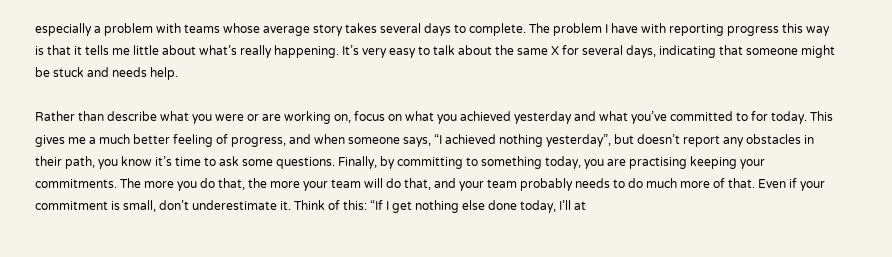especially a problem with teams whose average story takes several days to complete. The problem I have with reporting progress this way is that it tells me little about what’s really happening. It’s very easy to talk about the same X for several days, indicating that someone might be stuck and needs help.

Rather than describe what you were or are working on, focus on what you achieved yesterday and what you’ve committed to for today. This gives me a much better feeling of progress, and when someone says, “I achieved nothing yesterday”, but doesn’t report any obstacles in their path, you know it’s time to ask some questions. Finally, by committing to something today, you are practising keeping your commitments. The more you do that, the more your team will do that, and your team probably needs to do much more of that. Even if your commitment is small, don’t underestimate it. Think of this: “If I get nothing else done today, I’ll at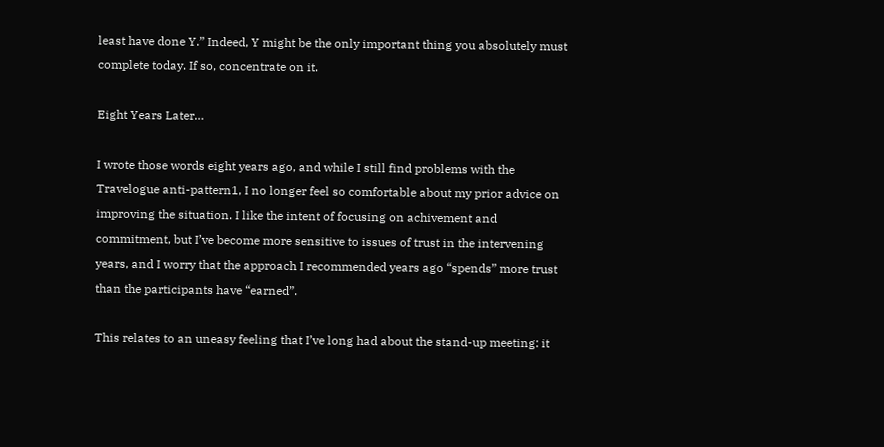least have done Y.” Indeed, Y might be the only important thing you absolutely must complete today. If so, concentrate on it.

Eight Years Later…

I wrote those words eight years ago, and while I still find problems with the Travelogue anti-pattern1, I no longer feel so comfortable about my prior advice on improving the situation. I like the intent of focusing on achivement and commitment, but I’ve become more sensitive to issues of trust in the intervening years, and I worry that the approach I recommended years ago “spends” more trust than the participants have “earned”.

This relates to an uneasy feeling that I’ve long had about the stand-up meeting: it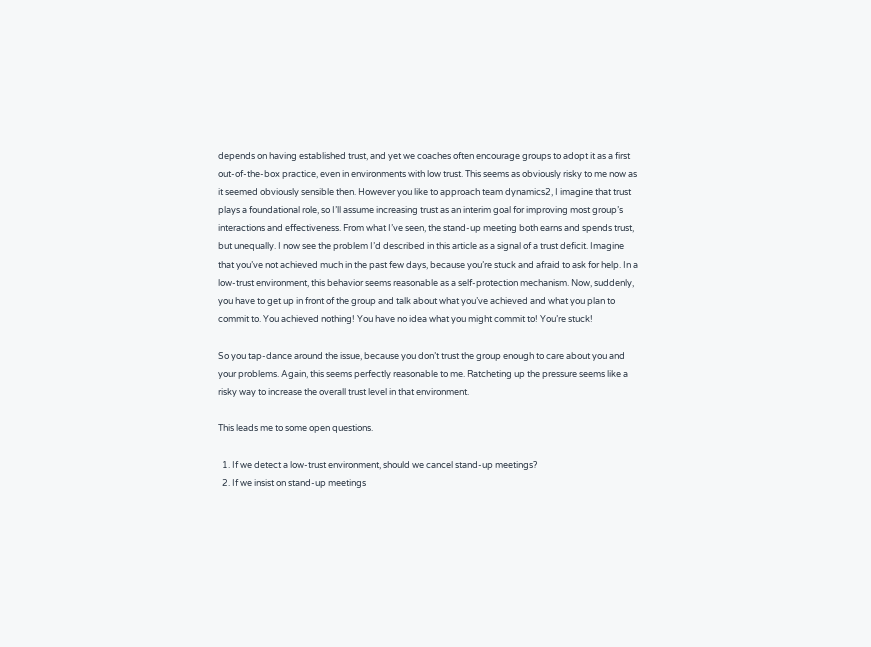depends on having established trust, and yet we coaches often encourage groups to adopt it as a first out-of-the-box practice, even in environments with low trust. This seems as obviously risky to me now as it seemed obviously sensible then. However you like to approach team dynamics2, I imagine that trust plays a foundational role, so I’ll assume increasing trust as an interim goal for improving most group’s interactions and effectiveness. From what I’ve seen, the stand-up meeting both earns and spends trust, but unequally. I now see the problem I’d described in this article as a signal of a trust deficit. Imagine that you’ve not achieved much in the past few days, because you’re stuck and afraid to ask for help. In a low-trust environment, this behavior seems reasonable as a self-protection mechanism. Now, suddenly, you have to get up in front of the group and talk about what you’ve achieved and what you plan to commit to. You achieved nothing! You have no idea what you might commit to! You’re stuck!

So you tap-dance around the issue, because you don’t trust the group enough to care about you and your problems. Again, this seems perfectly reasonable to me. Ratcheting up the pressure seems like a risky way to increase the overall trust level in that environment.

This leads me to some open questions.

  1. If we detect a low-trust environment, should we cancel stand-up meetings?
  2. If we insist on stand-up meetings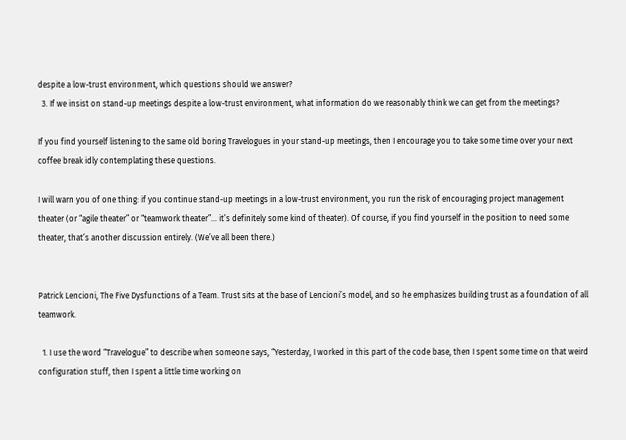despite a low-trust environment, which questions should we answer?
  3. If we insist on stand-up meetings despite a low-trust environment, what information do we reasonably think we can get from the meetings?

If you find yourself listening to the same old boring Travelogues in your stand-up meetings, then I encourage you to take some time over your next coffee break idly contemplating these questions.

I will warn you of one thing: if you continue stand-up meetings in a low-trust environment, you run the risk of encouraging project management theater (or “agile theater” or “teamwork theater”… it’s definitely some kind of theater). Of course, if you find yourself in the position to need some theater, that’s another discussion entirely. (We’ve all been there.)


Patrick Lencioni, The Five Dysfunctions of a Team. Trust sits at the base of Lencioni’s model, and so he emphasizes building trust as a foundation of all teamwork.

  1. I use the word “Travelogue” to describe when someone says, “Yesterday, I worked in this part of the code base, then I spent some time on that weird configuration stuff, then I spent a little time working on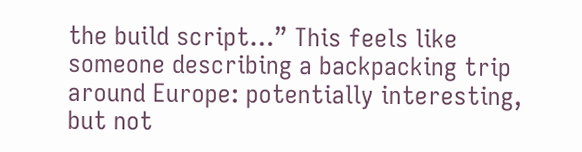the build script…” This feels like someone describing a backpacking trip around Europe: potentially interesting, but not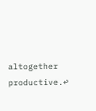altogether productive.↩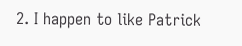2. I happen to like Patrick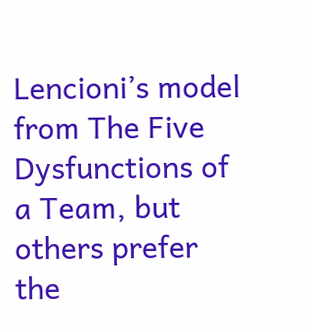Lencioni’s model from The Five Dysfunctions of a Team, but others prefer the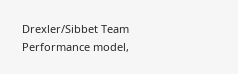Drexler/Sibbet Team Performance model,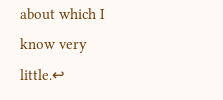about which I know very little.↩